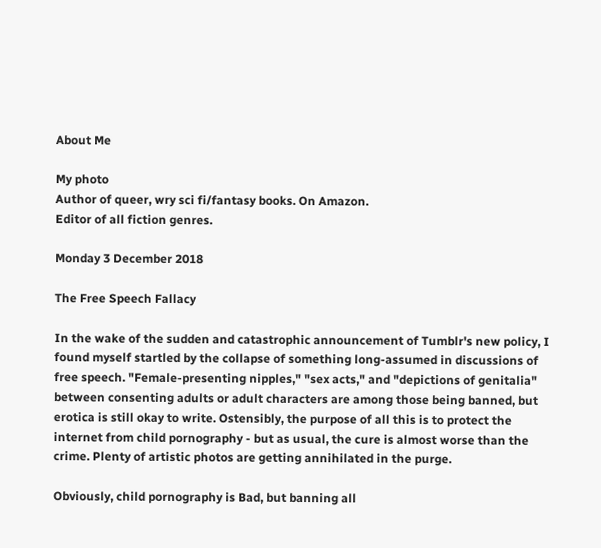About Me

My photo
Author of queer, wry sci fi/fantasy books. On Amazon.
Editor of all fiction genres.

Monday 3 December 2018

The Free Speech Fallacy

In the wake of the sudden and catastrophic announcement of Tumblr's new policy, I found myself startled by the collapse of something long-assumed in discussions of free speech. "Female-presenting nipples," "sex acts," and "depictions of genitalia" between consenting adults or adult characters are among those being banned, but erotica is still okay to write. Ostensibly, the purpose of all this is to protect the internet from child pornography - but as usual, the cure is almost worse than the crime. Plenty of artistic photos are getting annihilated in the purge.

Obviously, child pornography is Bad, but banning all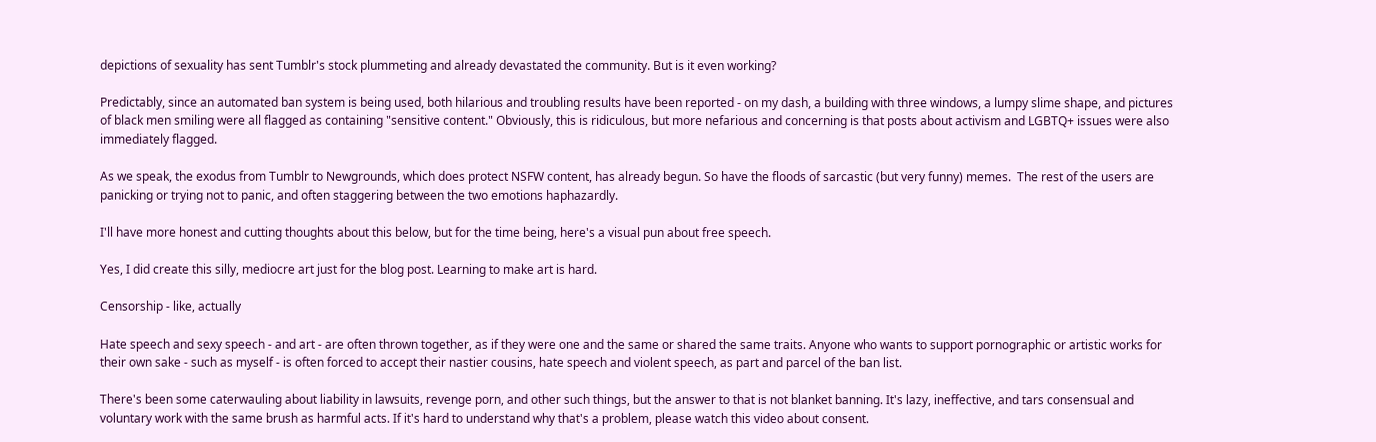depictions of sexuality has sent Tumblr's stock plummeting and already devastated the community. But is it even working?

Predictably, since an automated ban system is being used, both hilarious and troubling results have been reported - on my dash, a building with three windows, a lumpy slime shape, and pictures of black men smiling were all flagged as containing "sensitive content." Obviously, this is ridiculous, but more nefarious and concerning is that posts about activism and LGBTQ+ issues were also immediately flagged.

As we speak, the exodus from Tumblr to Newgrounds, which does protect NSFW content, has already begun. So have the floods of sarcastic (but very funny) memes.  The rest of the users are panicking or trying not to panic, and often staggering between the two emotions haphazardly.

I'll have more honest and cutting thoughts about this below, but for the time being, here's a visual pun about free speech.

Yes, I did create this silly, mediocre art just for the blog post. Learning to make art is hard.

Censorship - like, actually

Hate speech and sexy speech - and art - are often thrown together, as if they were one and the same or shared the same traits. Anyone who wants to support pornographic or artistic works for their own sake - such as myself - is often forced to accept their nastier cousins, hate speech and violent speech, as part and parcel of the ban list.

There's been some caterwauling about liability in lawsuits, revenge porn, and other such things, but the answer to that is not blanket banning. It's lazy, ineffective, and tars consensual and voluntary work with the same brush as harmful acts. If it's hard to understand why that's a problem, please watch this video about consent.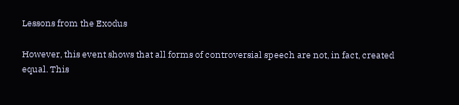Lessons from the Exodus

However, this event shows that all forms of controversial speech are not, in fact, created equal. This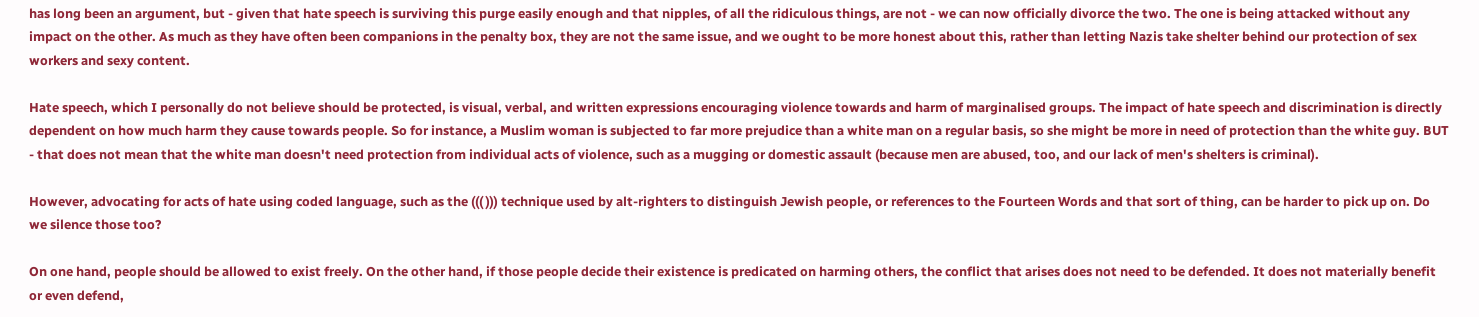has long been an argument, but - given that hate speech is surviving this purge easily enough and that nipples, of all the ridiculous things, are not - we can now officially divorce the two. The one is being attacked without any impact on the other. As much as they have often been companions in the penalty box, they are not the same issue, and we ought to be more honest about this, rather than letting Nazis take shelter behind our protection of sex workers and sexy content.

Hate speech, which I personally do not believe should be protected, is visual, verbal, and written expressions encouraging violence towards and harm of marginalised groups. The impact of hate speech and discrimination is directly dependent on how much harm they cause towards people. So for instance, a Muslim woman is subjected to far more prejudice than a white man on a regular basis, so she might be more in need of protection than the white guy. BUT - that does not mean that the white man doesn't need protection from individual acts of violence, such as a mugging or domestic assault (because men are abused, too, and our lack of men's shelters is criminal).

However, advocating for acts of hate using coded language, such as the ((( ))) technique used by alt-righters to distinguish Jewish people, or references to the Fourteen Words and that sort of thing, can be harder to pick up on. Do we silence those too?

On one hand, people should be allowed to exist freely. On the other hand, if those people decide their existence is predicated on harming others, the conflict that arises does not need to be defended. It does not materially benefit or even defend,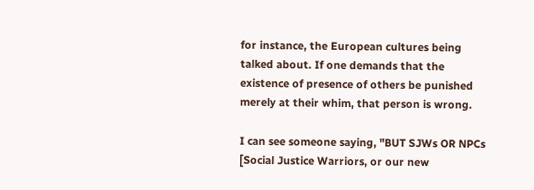for instance, the European cultures being talked about. If one demands that the existence of presence of others be punished merely at their whim, that person is wrong.

I can see someone saying, "BUT SJWs OR NPCs [Social Justice Warriors, or our new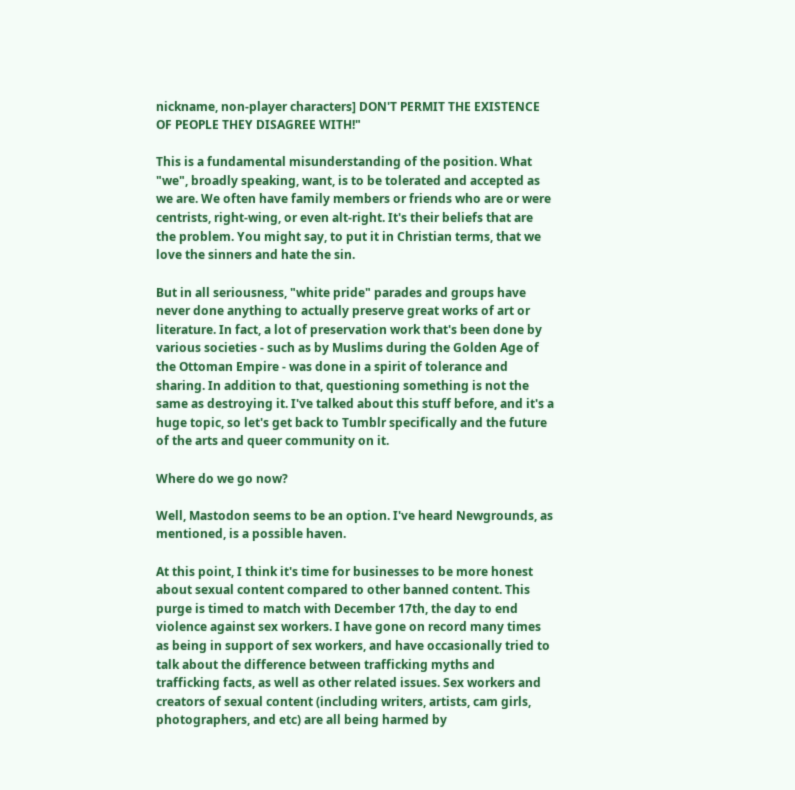nickname, non-player characters] DON'T PERMIT THE EXISTENCE OF PEOPLE THEY DISAGREE WITH!"

This is a fundamental misunderstanding of the position. What "we", broadly speaking, want, is to be tolerated and accepted as we are. We often have family members or friends who are or were centrists, right-wing, or even alt-right. It's their beliefs that are the problem. You might say, to put it in Christian terms, that we love the sinners and hate the sin.

But in all seriousness, "white pride" parades and groups have never done anything to actually preserve great works of art or literature. In fact, a lot of preservation work that's been done by various societies - such as by Muslims during the Golden Age of the Ottoman Empire - was done in a spirit of tolerance and sharing. In addition to that, questioning something is not the same as destroying it. I've talked about this stuff before, and it's a huge topic, so let's get back to Tumblr specifically and the future of the arts and queer community on it.

Where do we go now?

Well, Mastodon seems to be an option. I've heard Newgrounds, as mentioned, is a possible haven.

At this point, I think it's time for businesses to be more honest about sexual content compared to other banned content. This purge is timed to match with December 17th, the day to end violence against sex workers. I have gone on record many times as being in support of sex workers, and have occasionally tried to talk about the difference between trafficking myths and trafficking facts, as well as other related issues. Sex workers and creators of sexual content (including writers, artists, cam girls, photographers, and etc) are all being harmed by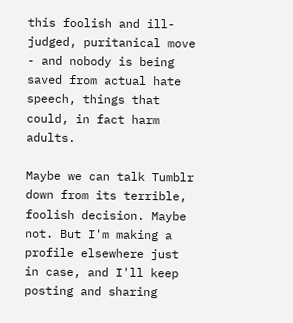this foolish and ill-judged, puritanical move - and nobody is being saved from actual hate speech, things that could, in fact harm adults.

Maybe we can talk Tumblr down from its terrible, foolish decision. Maybe not. But I'm making a profile elsewhere just in case, and I'll keep posting and sharing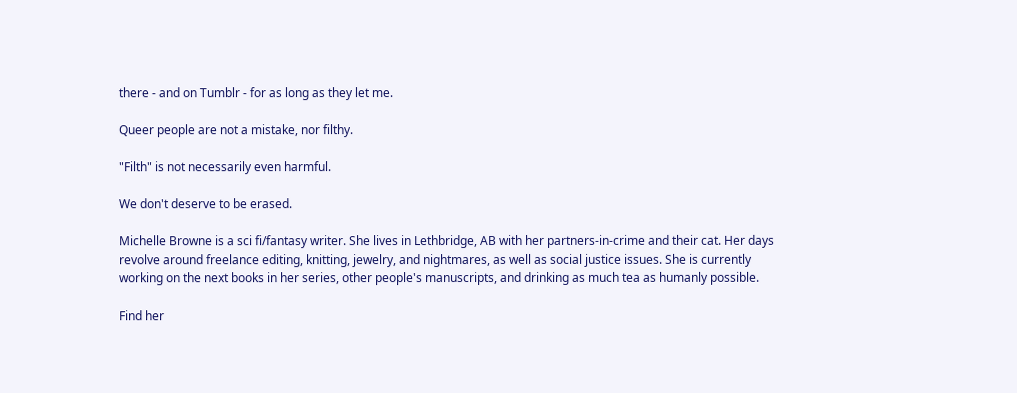there - and on Tumblr - for as long as they let me.

Queer people are not a mistake, nor filthy.

"Filth" is not necessarily even harmful.

We don't deserve to be erased.

Michelle Browne is a sci fi/fantasy writer. She lives in Lethbridge, AB with her partners-in-crime and their cat. Her days revolve around freelance editing, knitting, jewelry, and nightmares, as well as social justice issues. She is currently working on the next books in her series, other people's manuscripts, and drinking as much tea as humanly possible.

Find her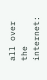all over the internet: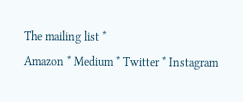The mailing list *
Amazon * Medium * Twitter * Instagram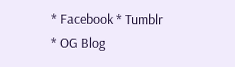* Facebook * Tumblr * OG Blog